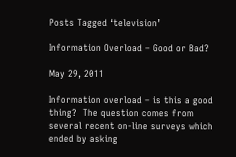Posts Tagged ‘television’

Information Overload – Good or Bad?

May 29, 2011

Information overload – is this a good thing?  The question comes from several recent on-line surveys which ended by asking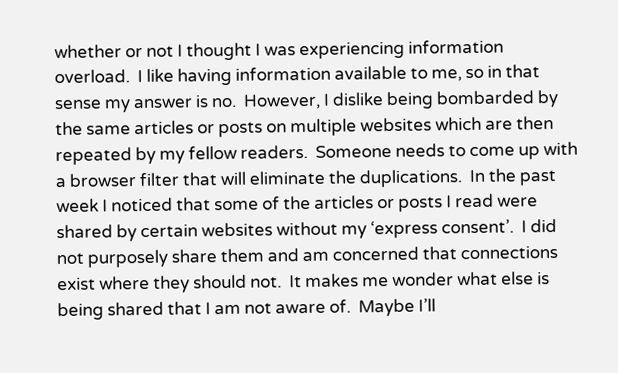whether or not I thought I was experiencing information overload.  I like having information available to me, so in that sense my answer is no.  However, I dislike being bombarded by the same articles or posts on multiple websites which are then repeated by my fellow readers.  Someone needs to come up with a browser filter that will eliminate the duplications.  In the past week I noticed that some of the articles or posts I read were shared by certain websites without my ‘express consent’.  I did not purposely share them and am concerned that connections exist where they should not.  It makes me wonder what else is being shared that I am not aware of.  Maybe I’ll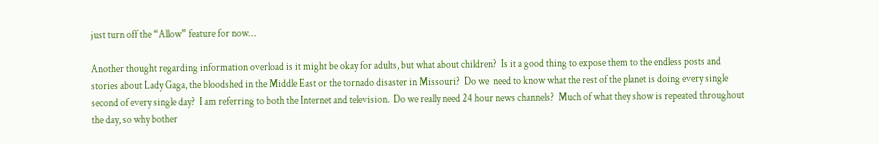just turn off the “Allow” feature for now…

Another thought regarding information overload is it might be okay for adults, but what about children?  Is it a good thing to expose them to the endless posts and stories about Lady Gaga, the bloodshed in the Middle East or the tornado disaster in Missouri?  Do we  need to know what the rest of the planet is doing every single second of every single day?  I am referring to both the Internet and television.  Do we really need 24 hour news channels?  Much of what they show is repeated throughout the day, so why bother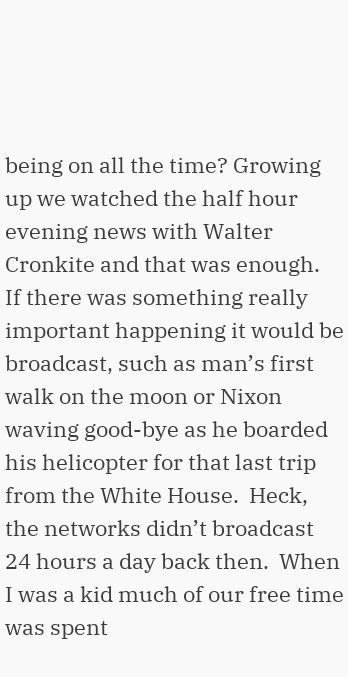being on all the time? Growing up we watched the half hour evening news with Walter Cronkite and that was enough.  If there was something really important happening it would be broadcast, such as man’s first walk on the moon or Nixon waving good-bye as he boarded his helicopter for that last trip from the White House.  Heck, the networks didn’t broadcast 24 hours a day back then.  When I was a kid much of our free time was spent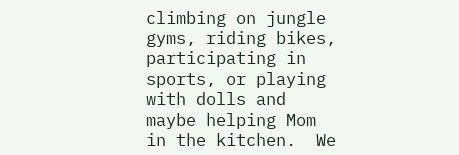climbing on jungle gyms, riding bikes, participating in sports, or playing with dolls and maybe helping Mom in the kitchen.  We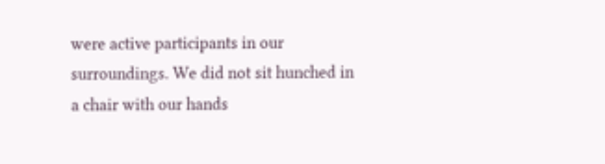were active participants in our surroundings. We did not sit hunched in a chair with our hands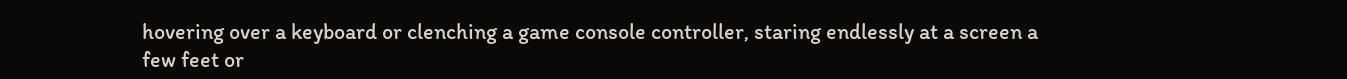hovering over a keyboard or clenching a game console controller, staring endlessly at a screen a few feet or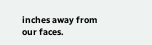inches away from our faces.